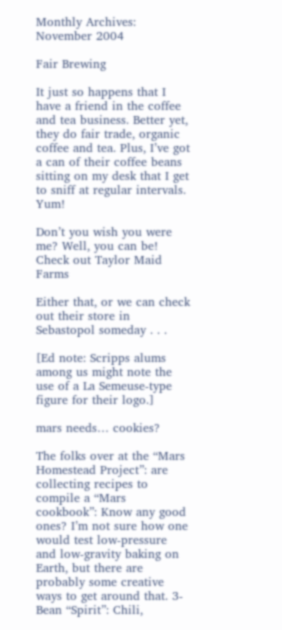Monthly Archives: November 2004

Fair Brewing

It just so happens that I have a friend in the coffee and tea business. Better yet, they do fair trade, organic coffee and tea. Plus, I’ve got a can of their coffee beans sitting on my desk that I get to sniff at regular intervals. Yum!

Don’t you wish you were me? Well, you can be! Check out Taylor Maid Farms

Either that, or we can check out their store in Sebastopol someday . . .

[Ed note: Scripps alums among us might note the use of a La Semeuse-type figure for their logo.]

mars needs… cookies?

The folks over at the “Mars Homestead Project”: are collecting recipes to compile a “Mars cookbook”: Know any good ones? I’m not sure how one would test low-pressure and low-gravity baking on Earth, but there are probably some creative ways to get around that. 3-Bean “Spirit”: Chili,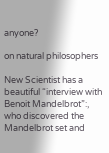anyone?

on natural philosophers

New Scientist has a beautiful “interview with Benoit Mandelbrot”:, who discovered the Mandelbrot set and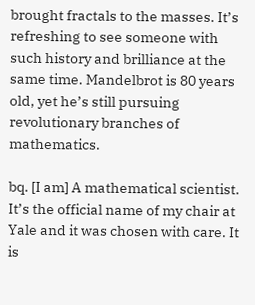brought fractals to the masses. It’s refreshing to see someone with such history and brilliance at the same time. Mandelbrot is 80 years old, yet he’s still pursuing revolutionary branches of mathematics.

bq. [I am] A mathematical scientist. It’s the official name of my chair at Yale and it was chosen with care. It is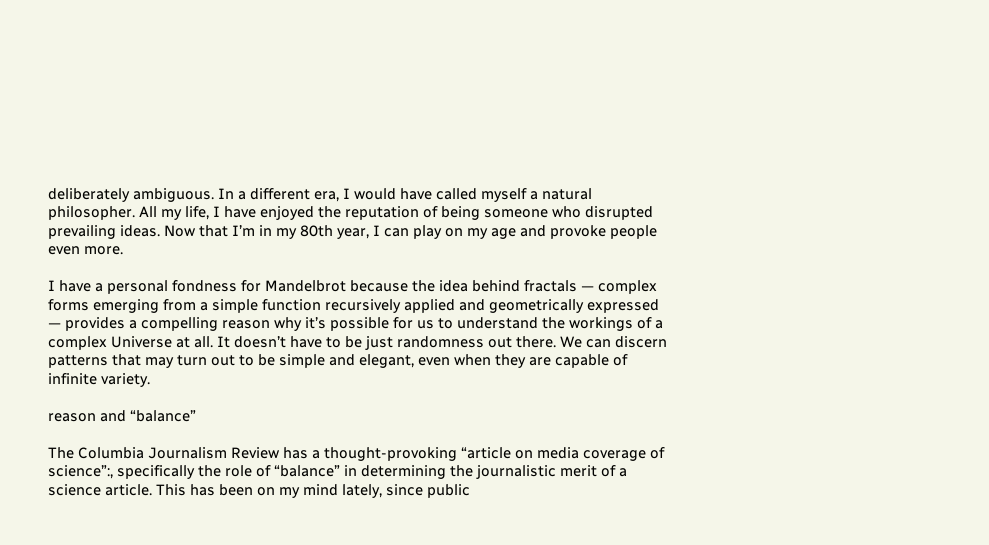deliberately ambiguous. In a different era, I would have called myself a natural philosopher. All my life, I have enjoyed the reputation of being someone who disrupted prevailing ideas. Now that I’m in my 80th year, I can play on my age and provoke people even more.

I have a personal fondness for Mandelbrot because the idea behind fractals — complex forms emerging from a simple function recursively applied and geometrically expressed — provides a compelling reason why it’s possible for us to understand the workings of a complex Universe at all. It doesn’t have to be just randomness out there. We can discern patterns that may turn out to be simple and elegant, even when they are capable of infinite variety.

reason and “balance”

The Columbia Journalism Review has a thought-provoking “article on media coverage of science”:, specifically the role of “balance” in determining the journalistic merit of a science article. This has been on my mind lately, since public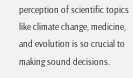perception of scientific topics like climate change, medicine, and evolution is so crucial to making sound decisions.